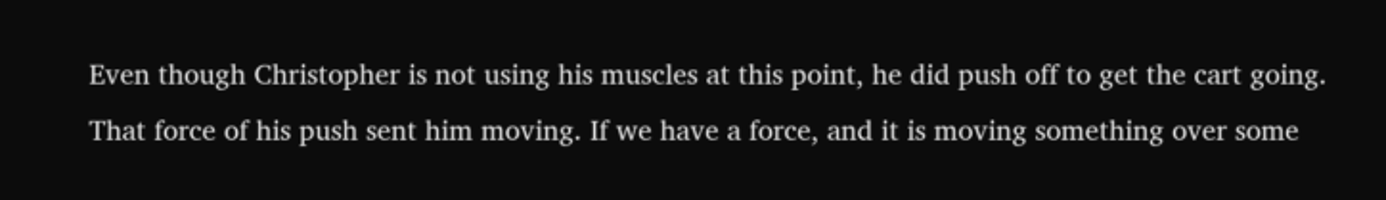Even though Christopher is not using his muscles at this point, he did push off to get the cart going. That force of his push sent him moving. If we have a force, and it is moving something over some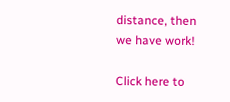distance, then we have work!

Click here to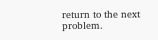return to the next problem.